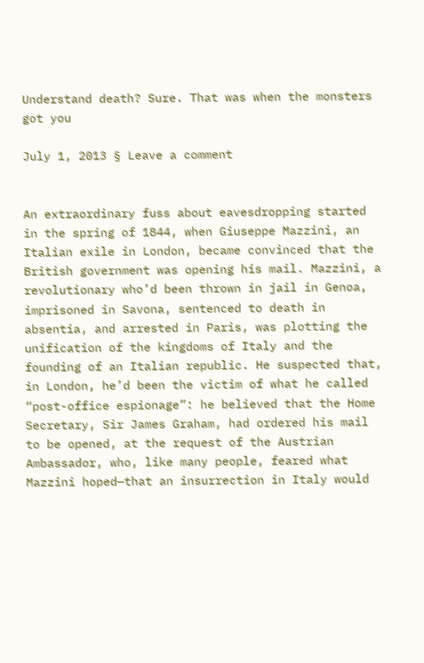Understand death? Sure. That was when the monsters got you

July 1, 2013 § Leave a comment


An extraordinary fuss about eavesdropping started in the spring of 1844, when Giuseppe Mazzini, an Italian exile in London, became convinced that the British government was opening his mail. Mazzini, a revolutionary who’d been thrown in jail in Genoa, imprisoned in Savona, sentenced to death in absentia, and arrested in Paris, was plotting the unification of the kingdoms of Italy and the founding of an Italian republic. He suspected that, in London, he’d been the victim of what he called “post-office espionage”: he believed that the Home Secretary, Sir James Graham, had ordered his mail to be opened, at the request of the Austrian Ambassador, who, like many people, feared what Mazzini hoped—that an insurrection in Italy would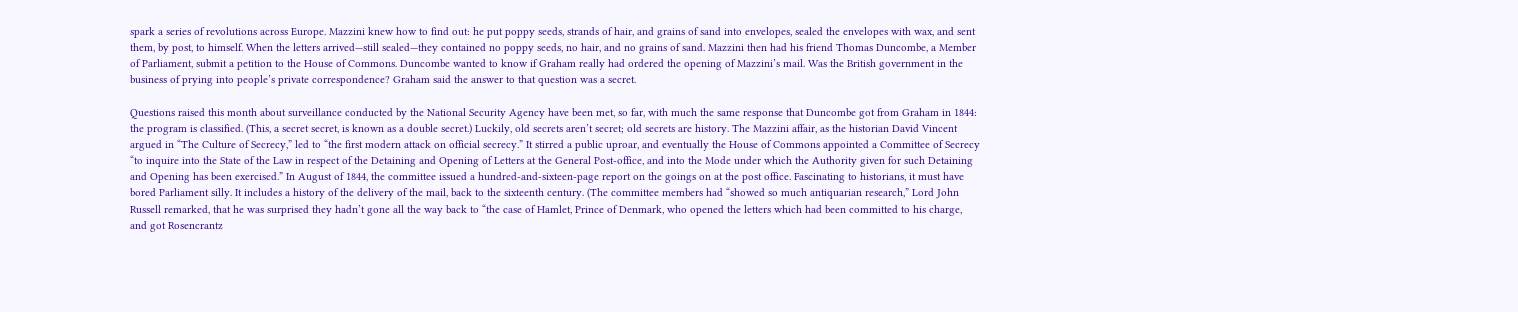spark a series of revolutions across Europe. Mazzini knew how to find out: he put poppy seeds, strands of hair, and grains of sand into envelopes, sealed the envelopes with wax, and sent them, by post, to himself. When the letters arrived—still sealed—they contained no poppy seeds, no hair, and no grains of sand. Mazzini then had his friend Thomas Duncombe, a Member of Parliament, submit a petition to the House of Commons. Duncombe wanted to know if Graham really had ordered the opening of Mazzini’s mail. Was the British government in the business of prying into people’s private correspondence? Graham said the answer to that question was a secret.

Questions raised this month about surveillance conducted by the National Security Agency have been met, so far, with much the same response that Duncombe got from Graham in 1844: the program is classified. (This, a secret secret, is known as a double secret.) Luckily, old secrets aren’t secret; old secrets are history. The Mazzini affair, as the historian David Vincent argued in “The Culture of Secrecy,” led to “the first modern attack on official secrecy.” It stirred a public uproar, and eventually the House of Commons appointed a Committee of Secrecy “to inquire into the State of the Law in respect of the Detaining and Opening of Letters at the General Post-office, and into the Mode under which the Authority given for such Detaining and Opening has been exercised.” In August of 1844, the committee issued a hundred-and-sixteen-page report on the goings on at the post office. Fascinating to historians, it must have bored Parliament silly. It includes a history of the delivery of the mail, back to the sixteenth century. (The committee members had “showed so much antiquarian research,” Lord John Russell remarked, that he was surprised they hadn’t gone all the way back to “the case of Hamlet, Prince of Denmark, who opened the letters which had been committed to his charge, and got Rosencrantz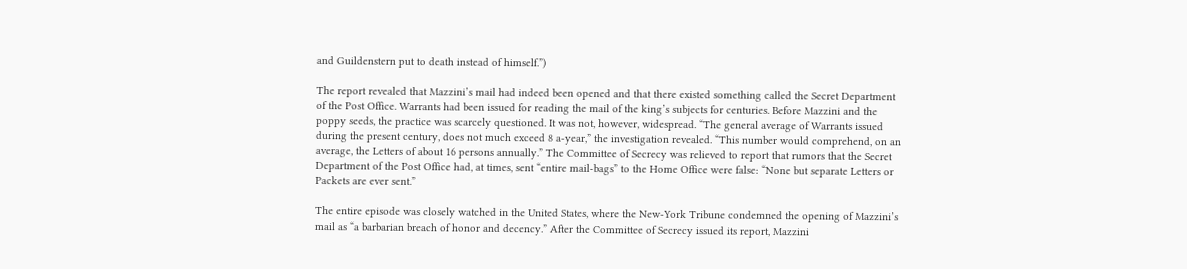and Guildenstern put to death instead of himself.”)

The report revealed that Mazzini’s mail had indeed been opened and that there existed something called the Secret Department of the Post Office. Warrants had been issued for reading the mail of the king’s subjects for centuries. Before Mazzini and the poppy seeds, the practice was scarcely questioned. It was not, however, widespread. “The general average of Warrants issued during the present century, does not much exceed 8 a-year,” the investigation revealed. “This number would comprehend, on an average, the Letters of about 16 persons annually.” The Committee of Secrecy was relieved to report that rumors that the Secret Department of the Post Office had, at times, sent “entire mail-bags” to the Home Office were false: “None but separate Letters or Packets are ever sent.”

The entire episode was closely watched in the United States, where the New-York Tribune condemned the opening of Mazzini’s mail as “a barbarian breach of honor and decency.” After the Committee of Secrecy issued its report, Mazzini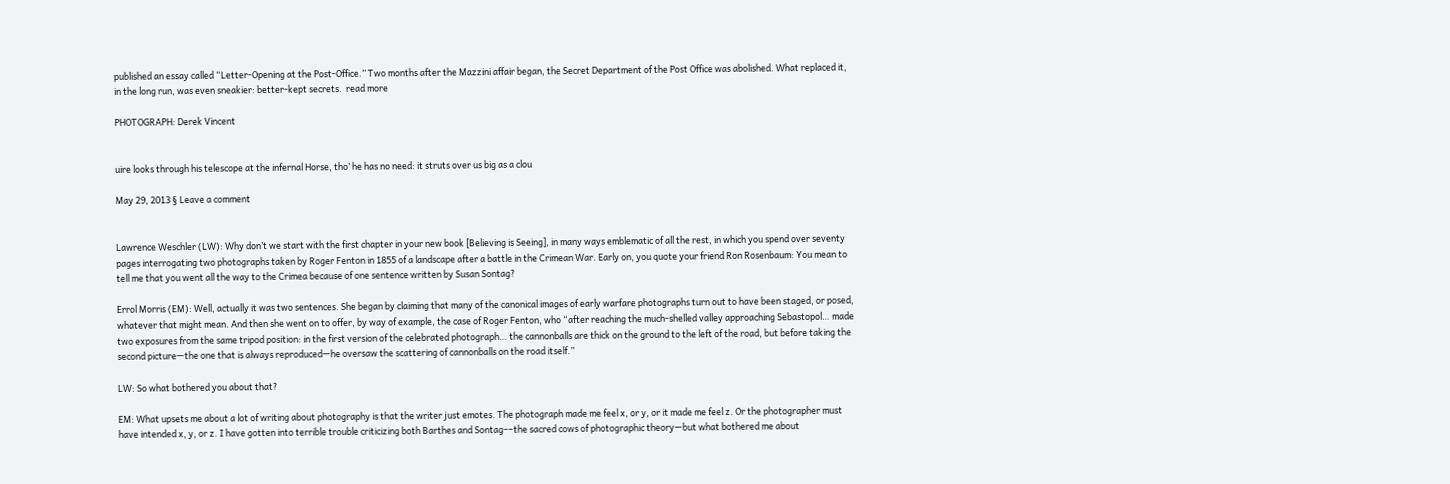published an essay called “Letter-Opening at the Post-Office.” Two months after the Mazzini affair began, the Secret Department of the Post Office was abolished. What replaced it, in the long run, was even sneakier: better-kept secrets.  read more

PHOTOGRAPH: Derek Vincent


uire looks through his telescope at the infernal Horse, tho’ he has no need: it struts over us big as a clou

May 29, 2013 § Leave a comment


Lawrence Weschler (LW): Why don’t we start with the first chapter in your new book [Believing is Seeing], in many ways emblematic of all the rest, in which you spend over seventy pages interrogating two photographs taken by Roger Fenton in 1855 of a landscape after a battle in the Crimean War. Early on, you quote your friend Ron Rosenbaum: You mean to tell me that you went all the way to the Crimea because of one sentence written by Susan Sontag?

Errol Morris (EM): Well, actually it was two sentences. She began by claiming that many of the canonical images of early warfare photographs turn out to have been staged, or posed, whatever that might mean. And then she went on to offer, by way of example, the case of Roger Fenton, who “after reaching the much-shelled valley approaching Sebastopol… made two exposures from the same tripod position: in the first version of the celebrated photograph… the cannonballs are thick on the ground to the left of the road, but before taking the second picture—the one that is always reproduced—he oversaw the scattering of cannonballs on the road itself.”

LW: So what bothered you about that?

EM: What upsets me about a lot of writing about photography is that the writer just emotes. The photograph made me feel x, or y, or it made me feel z. Or the photographer must have intended x, y, or z. I have gotten into terrible trouble criticizing both Barthes and Sontag––the sacred cows of photographic theory—but what bothered me about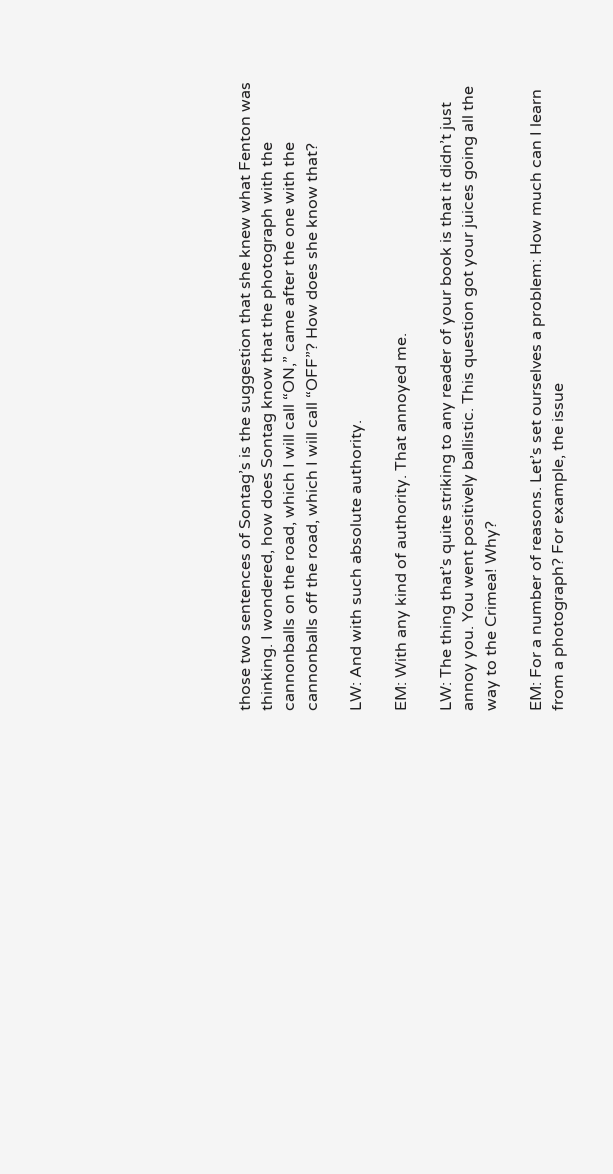those two sentences of Sontag’s is the suggestion that she knew what Fenton was thinking. I wondered, how does Sontag know that the photograph with the cannonballs on the road, which I will call “ON,” came after the one with the cannonballs off the road, which I will call “OFF”? How does she know that?

LW: And with such absolute authority.

EM: With any kind of authority. That annoyed me.

LW: The thing that’s quite striking to any reader of your book is that it didn’t just annoy you. You went positively ballistic. This question got your juices going all the way to the Crimea! Why?

EM: For a number of reasons. Let’s set ourselves a problem: How much can I learn from a photograph? For example, the issue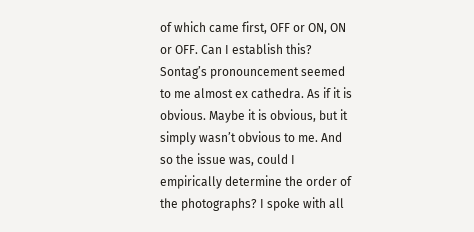of which came first, OFF or ON, ON or OFF. Can I establish this? Sontag’s pronouncement seemed to me almost ex cathedra. As if it is obvious. Maybe it is obvious, but it simply wasn’t obvious to me. And so the issue was, could I empirically determine the order of the photographs? I spoke with all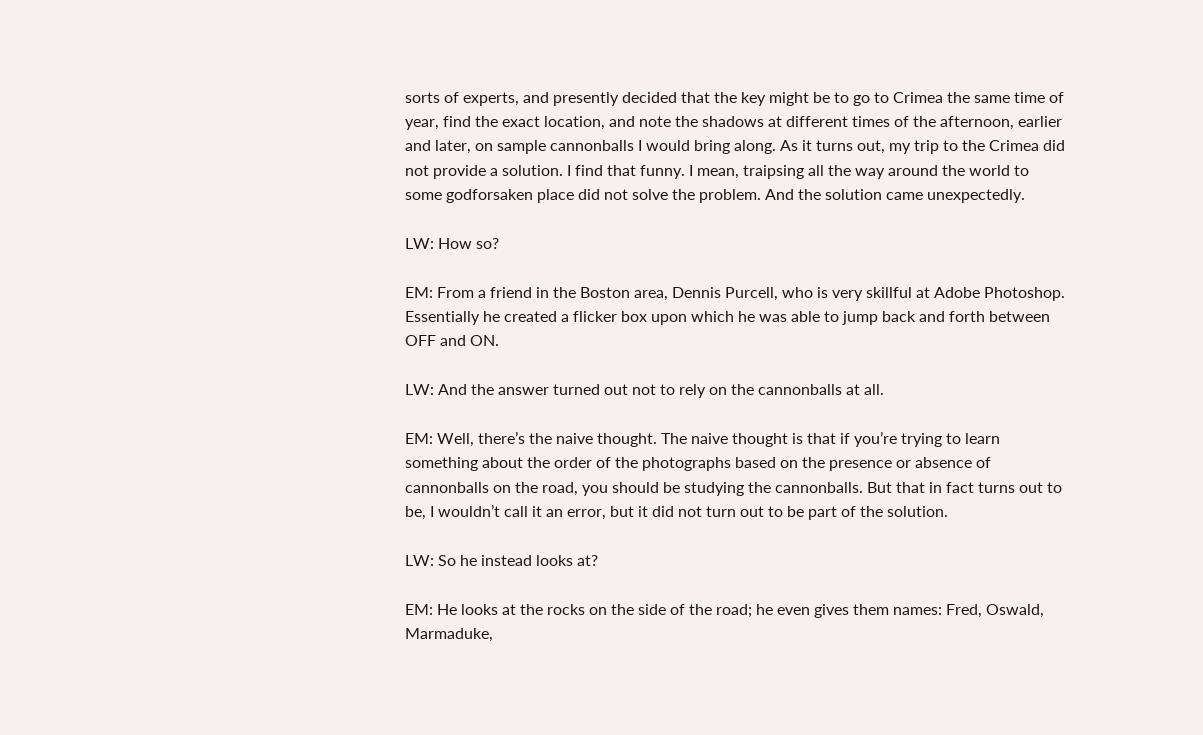sorts of experts, and presently decided that the key might be to go to Crimea the same time of year, find the exact location, and note the shadows at different times of the afternoon, earlier and later, on sample cannonballs I would bring along. As it turns out, my trip to the Crimea did not provide a solution. I find that funny. I mean, traipsing all the way around the world to some godforsaken place did not solve the problem. And the solution came unexpectedly.

LW: How so?

EM: From a friend in the Boston area, Dennis Purcell, who is very skillful at Adobe Photoshop. Essentially he created a flicker box upon which he was able to jump back and forth between OFF and ON.

LW: And the answer turned out not to rely on the cannonballs at all.

EM: Well, there’s the naive thought. The naive thought is that if you’re trying to learn something about the order of the photographs based on the presence or absence of cannonballs on the road, you should be studying the cannonballs. But that in fact turns out to be, I wouldn’t call it an error, but it did not turn out to be part of the solution.

LW: So he instead looks at?

EM: He looks at the rocks on the side of the road; he even gives them names: Fred, Oswald, Marmaduke,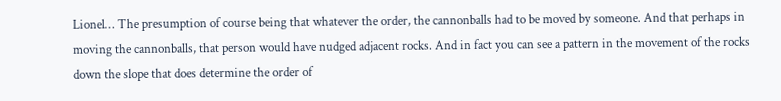Lionel… The presumption of course being that whatever the order, the cannonballs had to be moved by someone. And that perhaps in moving the cannonballs, that person would have nudged adjacent rocks. And in fact you can see a pattern in the movement of the rocks down the slope that does determine the order of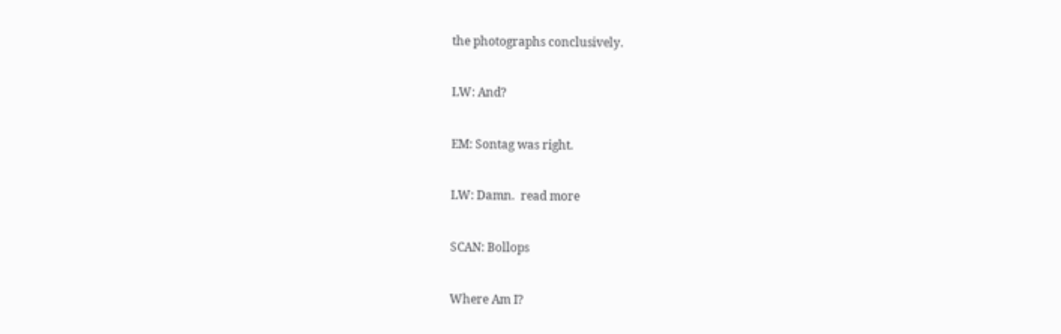the photographs conclusively.

LW: And?

EM: Sontag was right.

LW: Damn.  read more

SCAN: Bollops

Where Am I?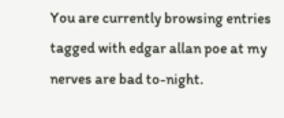You are currently browsing entries tagged with edgar allan poe at my nerves are bad to-night.